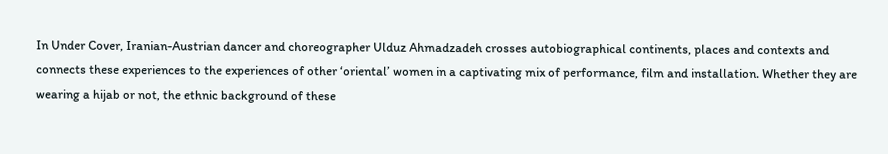In Under Cover, Iranian-Austrian dancer and choreographer Ulduz Ahmadzadeh crosses autobiographical continents, places and contexts and connects these experiences to the experiences of other ‘oriental’ women in a captivating mix of performance, film and installation. Whether they are wearing a hijab or not, the ethnic background of these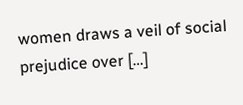women draws a veil of social prejudice over […]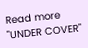Read more "UNDER COVER"